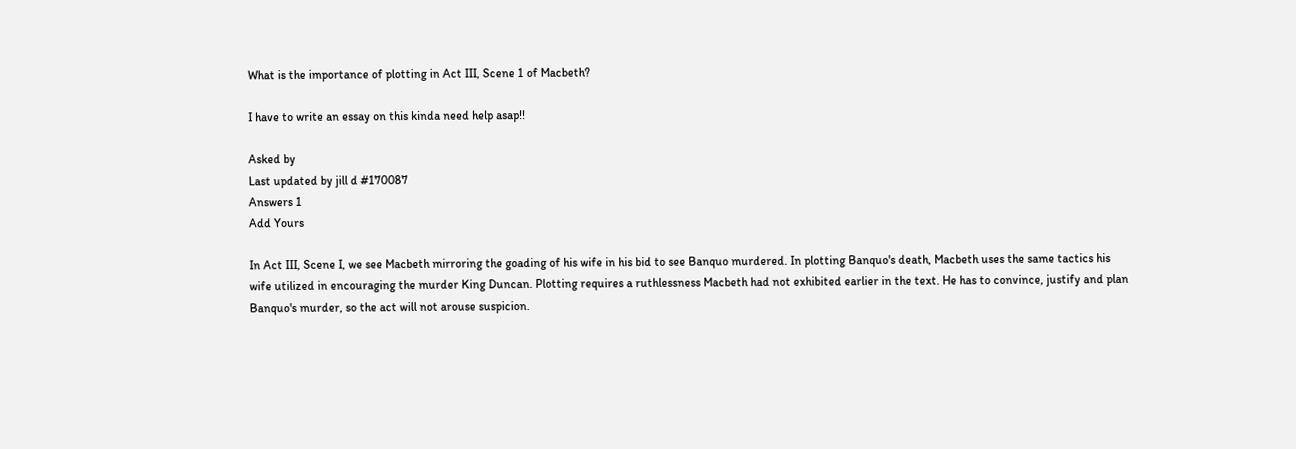What is the importance of plotting in Act III, Scene 1 of Macbeth?

I have to write an essay on this kinda need help asap!!

Asked by
Last updated by jill d #170087
Answers 1
Add Yours

In Act III, Scene I, we see Macbeth mirroring the goading of his wife in his bid to see Banquo murdered. In plotting Banquo's death, Macbeth uses the same tactics his wife utilized in encouraging the murder King Duncan. Plotting requires a ruthlessness Macbeth had not exhibited earlier in the text. He has to convince, justify and plan Banquo's murder, so the act will not arouse suspicion.